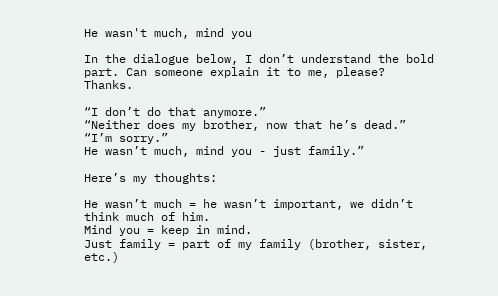He wasn't much, mind you

In the dialogue below, I don’t understand the bold part. Can someone explain it to me, please? Thanks.

“I don’t do that anymore.”
“Neither does my brother, now that he’s dead.”
“I’m sorry.”
He wasn’t much, mind you - just family.”

Here’s my thoughts:

He wasn’t much = he wasn’t important, we didn’t think much of him.
Mind you = keep in mind.
Just family = part of my family (brother, sister, etc.)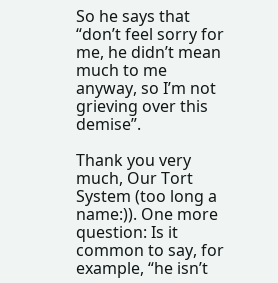So he says that “don’t feel sorry for me, he didn’t mean much to me anyway, so I’m not grieving over this demise”.

Thank you very much, Our Tort System (too long a name:)). One more question: Is it common to say, for example, “he isn’t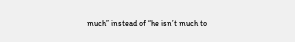much” instead of “he isn’t much to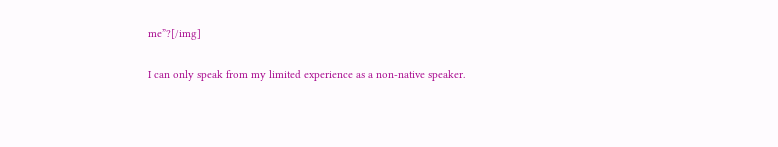me”?[/img]

I can only speak from my limited experience as a non-native speaker.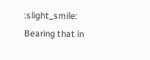:slight_smile:
Bearing that in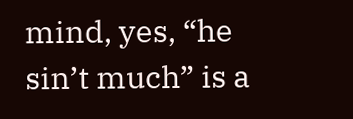mind, yes, “he sin’t much” is a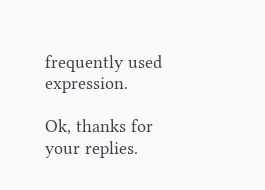frequently used expression.

Ok, thanks for your replies.